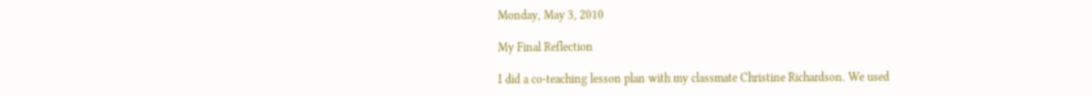Monday, May 3, 2010

My Final Reflection

I did a co-teaching lesson plan with my classmate Christine Richardson. We used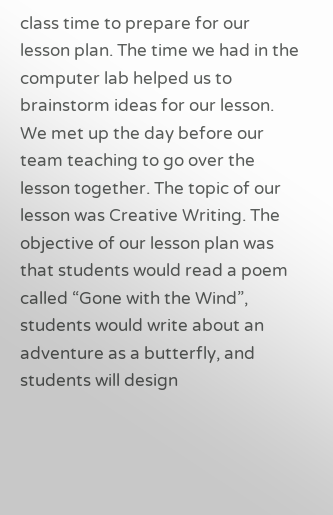class time to prepare for our lesson plan. The time we had in the computer lab helped us to brainstorm ideas for our lesson. We met up the day before our team teaching to go over the lesson together. The topic of our lesson was Creative Writing. The objective of our lesson plan was that students would read a poem called “Gone with the Wind”, students would write about an adventure as a butterfly, and students will design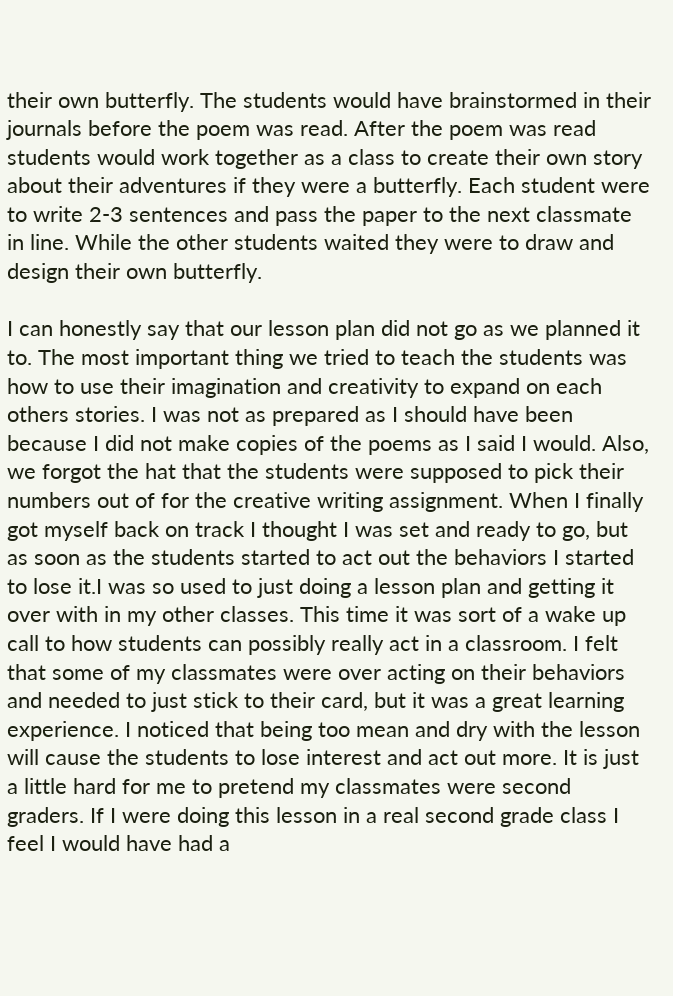their own butterfly. The students would have brainstormed in their journals before the poem was read. After the poem was read students would work together as a class to create their own story about their adventures if they were a butterfly. Each student were to write 2-3 sentences and pass the paper to the next classmate in line. While the other students waited they were to draw and design their own butterfly.

I can honestly say that our lesson plan did not go as we planned it to. The most important thing we tried to teach the students was how to use their imagination and creativity to expand on each others stories. I was not as prepared as I should have been because I did not make copies of the poems as I said I would. Also, we forgot the hat that the students were supposed to pick their numbers out of for the creative writing assignment. When I finally got myself back on track I thought I was set and ready to go, but as soon as the students started to act out the behaviors I started to lose it.I was so used to just doing a lesson plan and getting it over with in my other classes. This time it was sort of a wake up call to how students can possibly really act in a classroom. I felt that some of my classmates were over acting on their behaviors and needed to just stick to their card, but it was a great learning experience. I noticed that being too mean and dry with the lesson will cause the students to lose interest and act out more. It is just a little hard for me to pretend my classmates were second graders. If I were doing this lesson in a real second grade class I feel I would have had a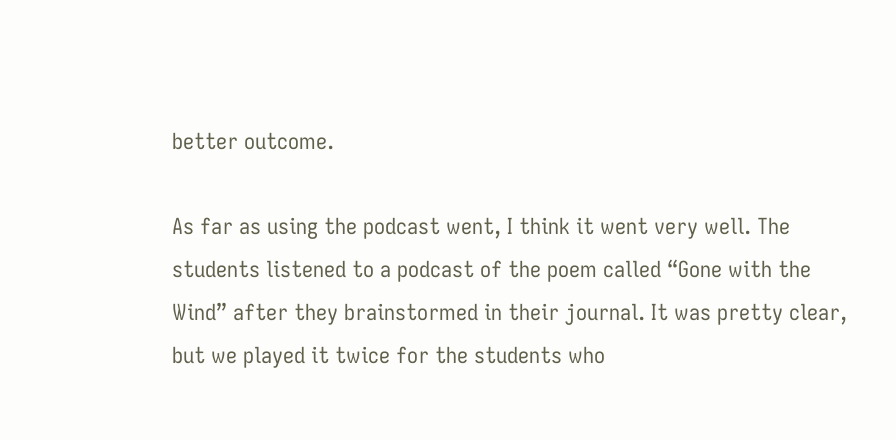better outcome.

As far as using the podcast went, I think it went very well. The students listened to a podcast of the poem called “Gone with the Wind” after they brainstormed in their journal. It was pretty clear, but we played it twice for the students who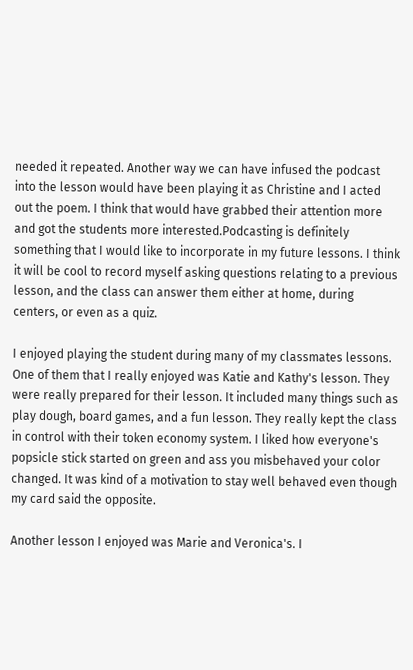needed it repeated. Another way we can have infused the podcast into the lesson would have been playing it as Christine and I acted out the poem. I think that would have grabbed their attention more and got the students more interested.Podcasting is definitely something that I would like to incorporate in my future lessons. I think it will be cool to record myself asking questions relating to a previous lesson, and the class can answer them either at home, during centers, or even as a quiz.

I enjoyed playing the student during many of my classmates lessons. One of them that I really enjoyed was Katie and Kathy's lesson. They were really prepared for their lesson. It included many things such as play dough, board games, and a fun lesson. They really kept the class in control with their token economy system. I liked how everyone's popsicle stick started on green and ass you misbehaved your color changed. It was kind of a motivation to stay well behaved even though my card said the opposite.

Another lesson I enjoyed was Marie and Veronica's. I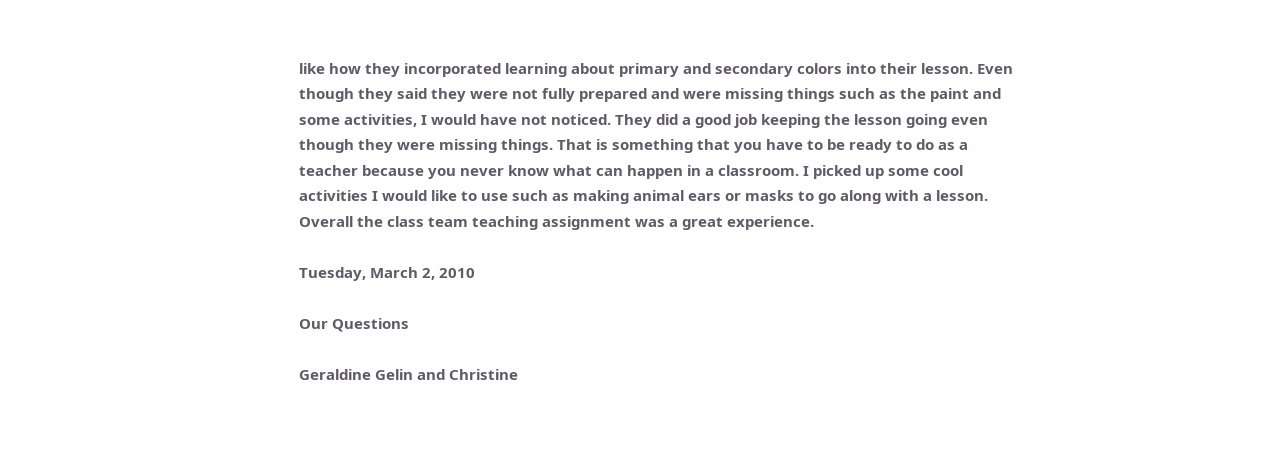like how they incorporated learning about primary and secondary colors into their lesson. Even though they said they were not fully prepared and were missing things such as the paint and some activities, I would have not noticed. They did a good job keeping the lesson going even though they were missing things. That is something that you have to be ready to do as a teacher because you never know what can happen in a classroom. I picked up some cool activities I would like to use such as making animal ears or masks to go along with a lesson. Overall the class team teaching assignment was a great experience.

Tuesday, March 2, 2010

Our Questions

Geraldine Gelin and Christine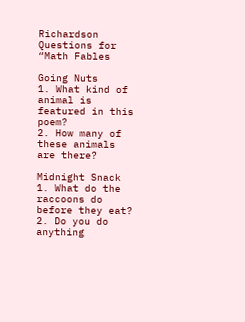Richardson
Questions for “Math Fables

Going Nuts
1. What kind of animal is featured in this poem?
2. How many of these animals are there?

Midnight Snack
1. What do the raccoons do before they eat?
2. Do you do anything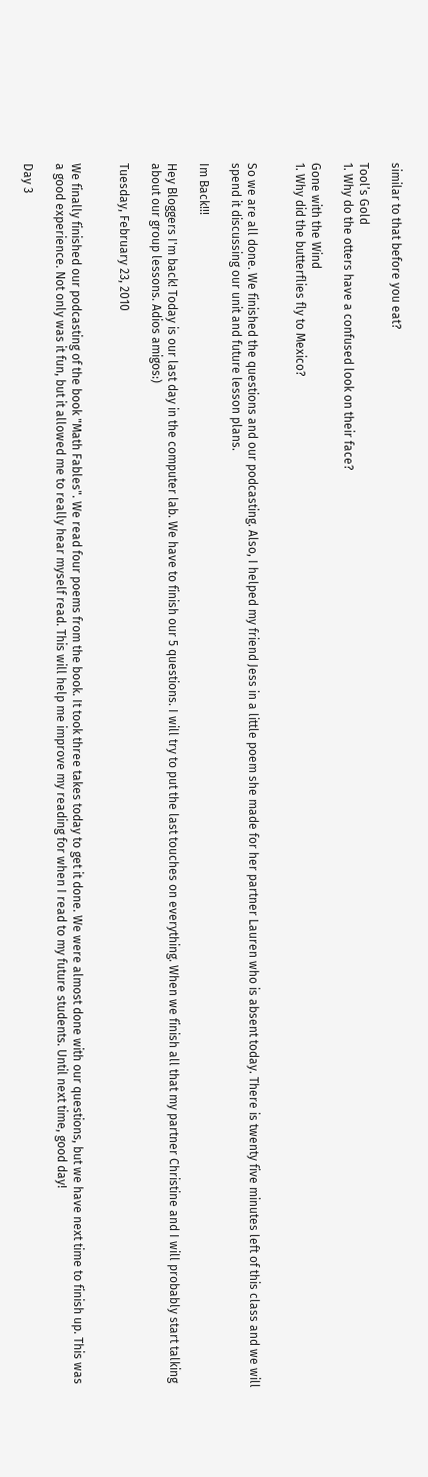similar to that before you eat?

Tool’s Gold
1. Why do the otters have a confused look on their face?

Gone with the Wind
1. Why did the butterflies fly to Mexico?


So we are all done. We finished the questions and our podcasting. Also, I helped my friend Jess in a little poem she made for her partner Lauren who is absent today. There is twenty five minutes left of this class and we will spend it discussing our unit and future lesson plans.

Im Back!!!

Hey Bloggers I'm back! Today is our last day in the computer lab. We have to finish our 5 questions. I will try to put the last touches on everything. When we finish all that my partner Christine and I will probably start talking about our group lessons. Adios amigos:)

Tuesday, February 23, 2010


We finally finished our podcasting of the book "Math Fables". We read four poems from the book. It took three takes today to get it done. We were almost done with our questions, but we have next time to finish up. This was a good experience. Not only was it fun, but it allowed me to really hear myself read. This will help me improve my reading for when I read to my future students. Until next time, good day!

Day 3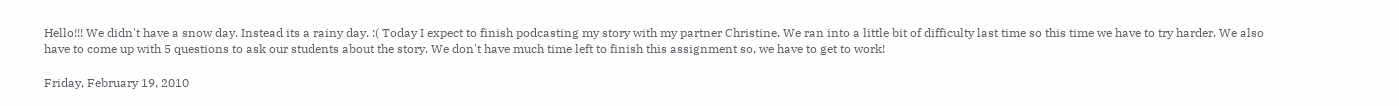Hello!!! We didn't have a snow day. Instead its a rainy day. :( Today I expect to finish podcasting my story with my partner Christine. We ran into a little bit of difficulty last time so this time we have to try harder. We also have to come up with 5 questions to ask our students about the story. We don't have much time left to finish this assignment so, we have to get to work!

Friday, February 19, 2010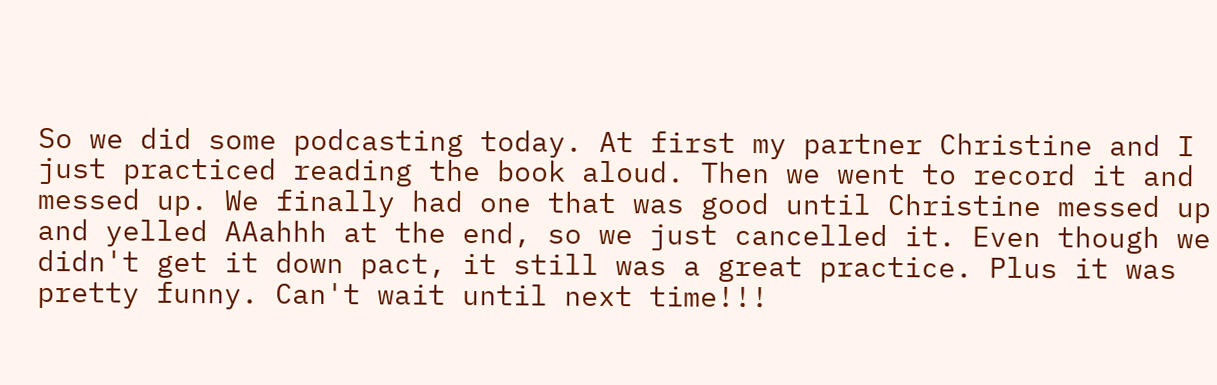So we did some podcasting today. At first my partner Christine and I just practiced reading the book aloud. Then we went to record it and messed up. We finally had one that was good until Christine messed up and yelled AAahhh at the end, so we just cancelled it. Even though we didn't get it down pact, it still was a great practice. Plus it was pretty funny. Can't wait until next time!!!